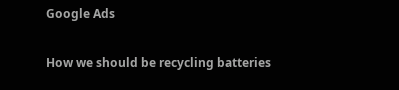Google Ads

How we should be recycling batteries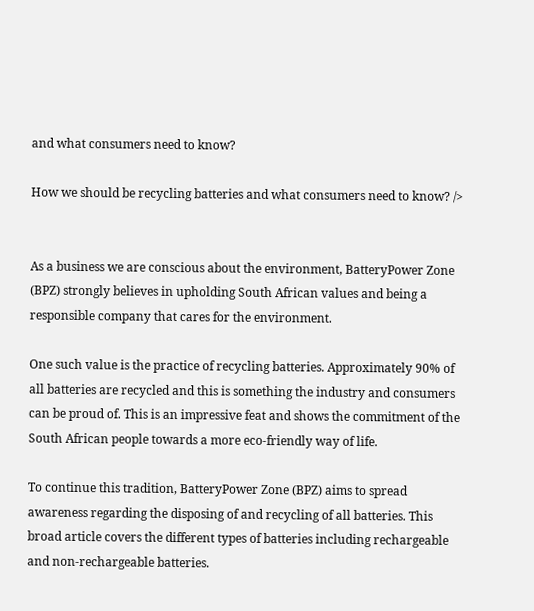and what consumers need to know?

How we should be recycling batteries and what consumers need to know? />


As a business we are conscious about the environment, BatteryPower Zone (BPZ) strongly believes in upholding South African values and being a responsible company that cares for the environment.

One such value is the practice of recycling batteries. Approximately 90% of all batteries are recycled and this is something the industry and consumers can be proud of. This is an impressive feat and shows the commitment of the South African people towards a more eco-friendly way of life.

To continue this tradition, BatteryPower Zone (BPZ) aims to spread awareness regarding the disposing of and recycling of all batteries. This broad article covers the different types of batteries including rechargeable and non-rechargeable batteries.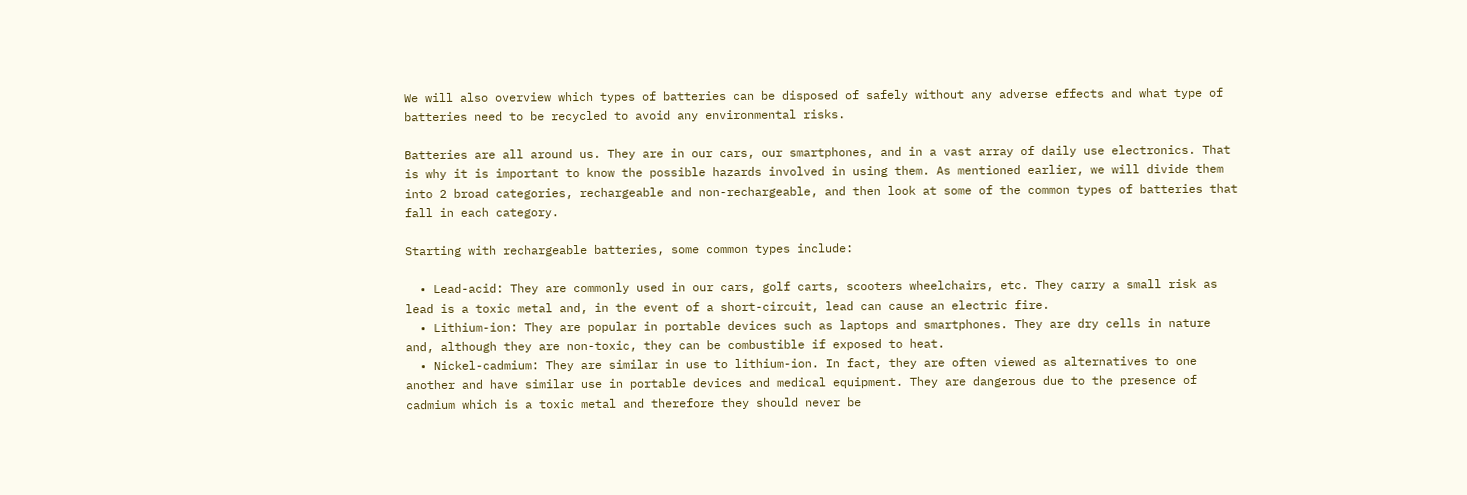We will also overview which types of batteries can be disposed of safely without any adverse effects and what type of batteries need to be recycled to avoid any environmental risks.

Batteries are all around us. They are in our cars, our smartphones, and in a vast array of daily use electronics. That is why it is important to know the possible hazards involved in using them. As mentioned earlier, we will divide them into 2 broad categories, rechargeable and non-rechargeable, and then look at some of the common types of batteries that fall in each category.

Starting with rechargeable batteries, some common types include:

  • Lead-acid: They are commonly used in our cars, golf carts, scooters wheelchairs, etc. They carry a small risk as lead is a toxic metal and, in the event of a short-circuit, lead can cause an electric fire.
  • Lithium-ion: They are popular in portable devices such as laptops and smartphones. They are dry cells in nature and, although they are non-toxic, they can be combustible if exposed to heat.
  • Nickel-cadmium: They are similar in use to lithium-ion. In fact, they are often viewed as alternatives to one another and have similar use in portable devices and medical equipment. They are dangerous due to the presence of cadmium which is a toxic metal and therefore they should never be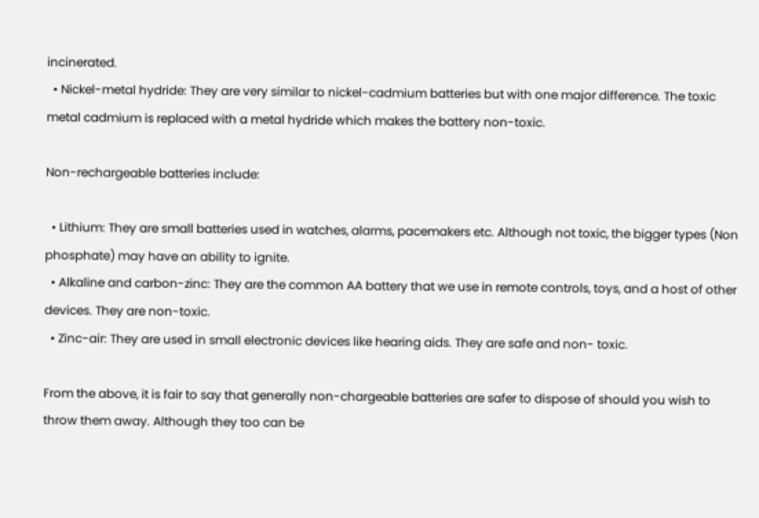incinerated.
  • Nickel-metal hydride: They are very similar to nickel-cadmium batteries but with one major difference. The toxic metal cadmium is replaced with a metal hydride which makes the battery non-toxic.

Non-rechargeable batteries include:

  • Lithium: They are small batteries used in watches, alarms, pacemakers etc. Although not toxic, the bigger types (Non phosphate) may have an ability to ignite.
  • Alkaline and carbon-zinc: They are the common AA battery that we use in remote controls, toys, and a host of other devices. They are non-toxic.
  • Zinc-air: They are used in small electronic devices like hearing aids. They are safe and non- toxic.

From the above, it is fair to say that generally non-chargeable batteries are safer to dispose of should you wish to throw them away. Although they too can be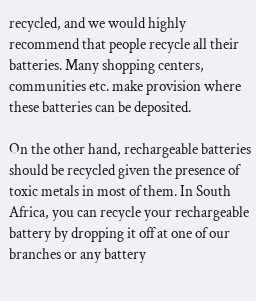recycled, and we would highly recommend that people recycle all their batteries. Many shopping centers, communities etc. make provision where these batteries can be deposited.

On the other hand, rechargeable batteries should be recycled given the presence of toxic metals in most of them. In South Africa, you can recycle your rechargeable battery by dropping it off at one of our branches or any battery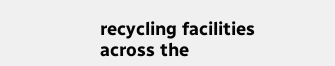recycling facilities across the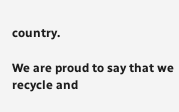country.

We are proud to say that we recycle and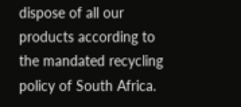dispose of all our products according to the mandated recycling policy of South Africa.